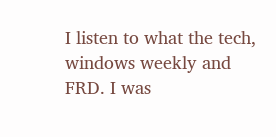I listen to what the tech, windows weekly and FRD. I was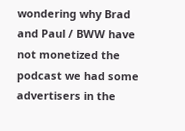wondering why Brad and Paul / BWW have not monetized the podcast we had some advertisers in the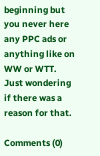beginning but you never here any PPC ads or anything like on WW or WTT. Just wondering if there was a reason for that.

Comments (0)